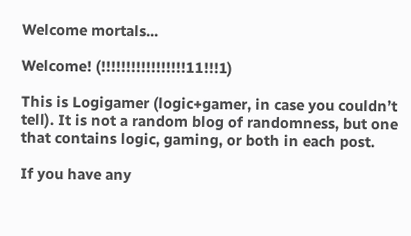Welcome mortals...

Welcome! (!!!!!!!!!!!!!!!!!11!!!1)

This is Logigamer (logic+gamer, in case you couldn’t tell). It is not a random blog of randomness, but one that contains logic, gaming, or both in each post.

If you have any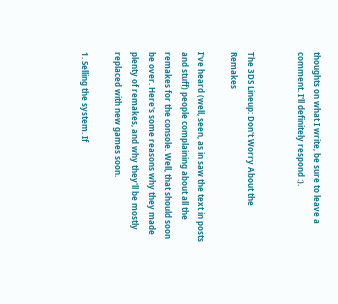thoughts on what I write, be sure to leave a comment. I'll definitely respond :).


The 3DS Lineup: Don't Worry About the Remakes

I've heard (well, seen, as in saw the text in posts and stuff) people complaining about all the remakes for the console. Well, that should soon be over. Here's some reasons why they made plenty of remakes, and why they'll be mostly replaced with new games soon.

1. Selling the system. If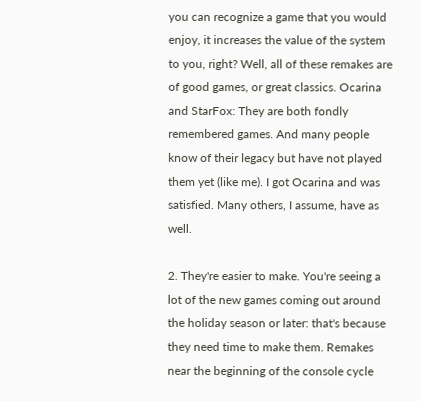you can recognize a game that you would enjoy, it increases the value of the system to you, right? Well, all of these remakes are of good games, or great classics. Ocarina and StarFox: They are both fondly remembered games. And many people know of their legacy but have not played them yet (like me). I got Ocarina and was satisfied. Many others, I assume, have as well.

2. They're easier to make. You're seeing a lot of the new games coming out around the holiday season or later: that's because they need time to make them. Remakes near the beginning of the console cycle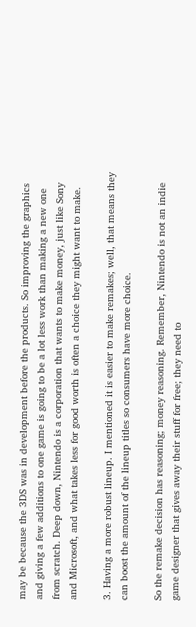may be because the 3DS was in development before the products. So improving the graphics  and giving a few additions to one game is going to be a lot less work than making a new one from scratch. Deep down, Nintendo is a corporation that wants to make money, just like Sony and Microsoft, and what takes less for good worth is often a choice they might want to make.

3. Having a more robust lineup. I mentioned it is easier to make remakes; well, that means they can boost the amount of the lineup titles so consumers have more choice.

So the remake decision has reasoning; money reasoning. Remember, Nintendo is not an indie game designer that gives away their stuff for free; they need to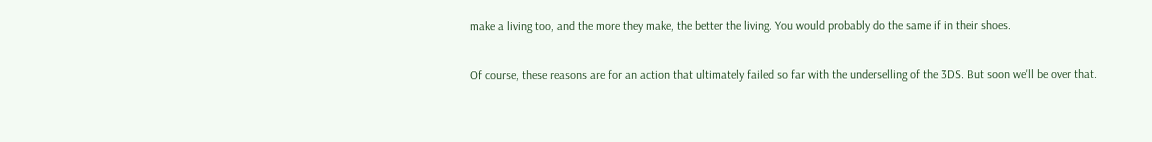make a living too, and the more they make, the better the living. You would probably do the same if in their shoes.

Of course, these reasons are for an action that ultimately failed so far with the underselling of the 3DS. But soon we'll be over that.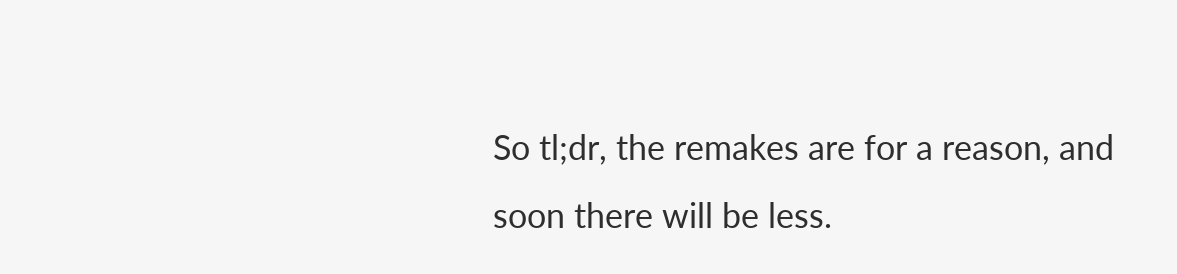So tl;dr, the remakes are for a reason, and soon there will be less.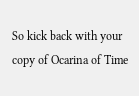So kick back with your copy of Ocarina of Time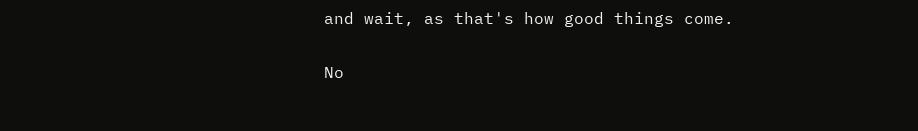and wait, as that's how good things come.

No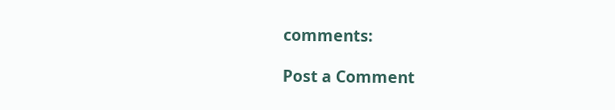comments:

Post a Comment